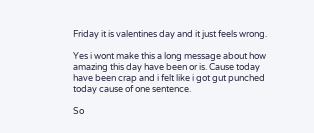Friday it is valentines day and it just feels wrong.

Yes i wont make this a long message about how amazing this day have been or is. Cause today have been crap and i felt like i got gut punched today cause of one sentence.

So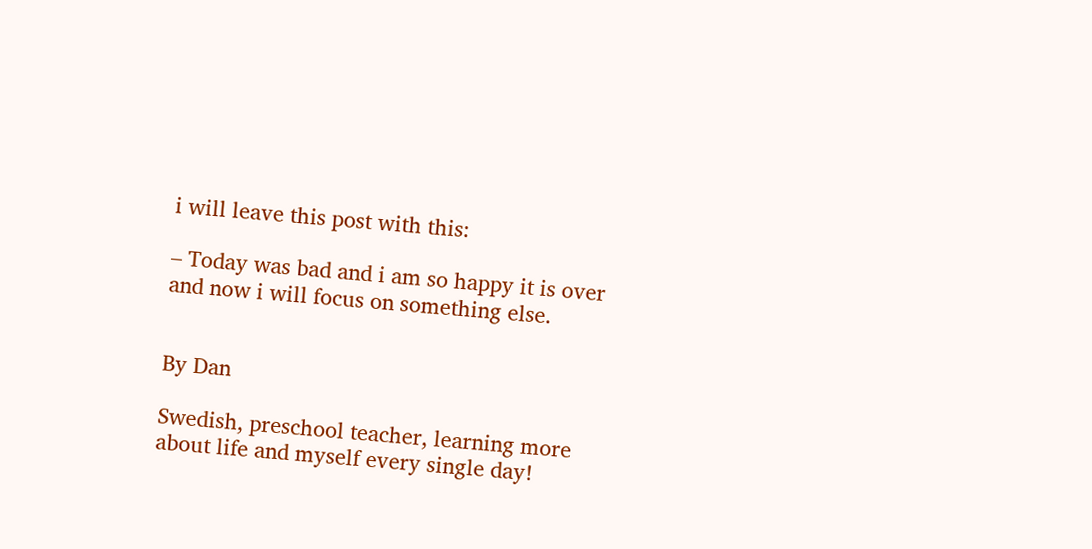i will leave this post with this:

– Today was bad and i am so happy it is over and now i will focus on something else.


By Dan

Swedish, preschool teacher, learning more about life and myself every single day!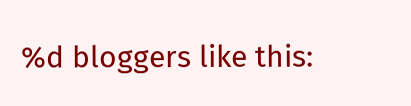%d bloggers like this: